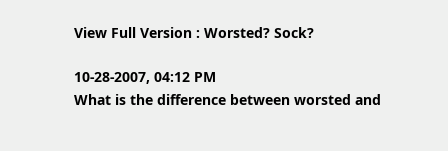View Full Version : Worsted? Sock?

10-28-2007, 04:12 PM
What is the difference between worsted and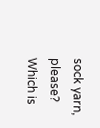sock yarn, please? Which is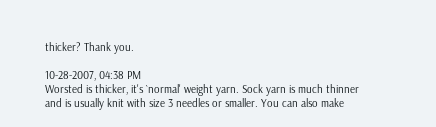thicker? Thank you.

10-28-2007, 04:38 PM
Worsted is thicker, it's `normal' weight yarn. Sock yarn is much thinner and is usually knit with size 3 needles or smaller. You can also make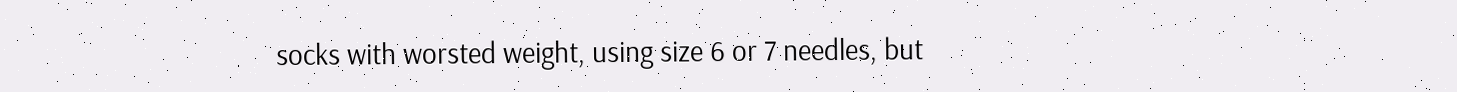socks with worsted weight, using size 6 or 7 needles, but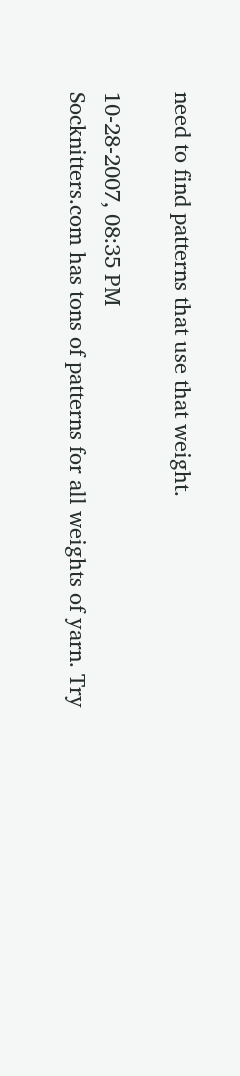need to find patterns that use that weight.

10-28-2007, 08:35 PM
Socknitters.com has tons of patterns for all weights of yarn. Try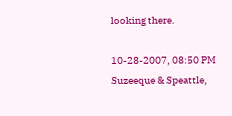looking there.

10-28-2007, 08:50 PM
Suzeeque & Speattle,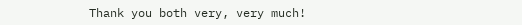Thank you both very, very much!